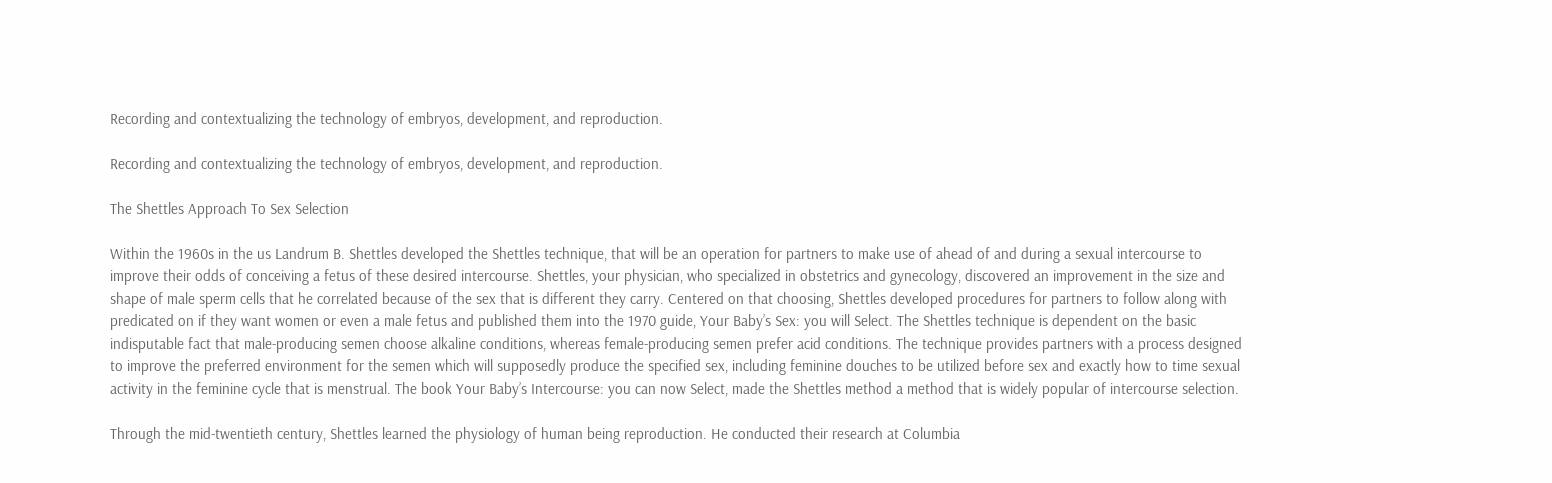Recording and contextualizing the technology of embryos, development, and reproduction.

Recording and contextualizing the technology of embryos, development, and reproduction.

The Shettles Approach To Sex Selection

Within the 1960s in the us Landrum B. Shettles developed the Shettles technique, that will be an operation for partners to make use of ahead of and during a sexual intercourse to improve their odds of conceiving a fetus of these desired intercourse. Shettles, your physician, who specialized in obstetrics and gynecology, discovered an improvement in the size and shape of male sperm cells that he correlated because of the sex that is different they carry. Centered on that choosing, Shettles developed procedures for partners to follow along with predicated on if they want women or even a male fetus and published them into the 1970 guide, Your Baby’s Sex: you will Select. The Shettles technique is dependent on the basic indisputable fact that male-producing semen choose alkaline conditions, whereas female-producing semen prefer acid conditions. The technique provides partners with a process designed to improve the preferred environment for the semen which will supposedly produce the specified sex, including feminine douches to be utilized before sex and exactly how to time sexual activity in the feminine cycle that is menstrual. The book Your Baby’s Intercourse: you can now Select, made the Shettles method a method that is widely popular of intercourse selection.

Through the mid-twentieth century, Shettles learned the physiology of human being reproduction. He conducted their research at Columbia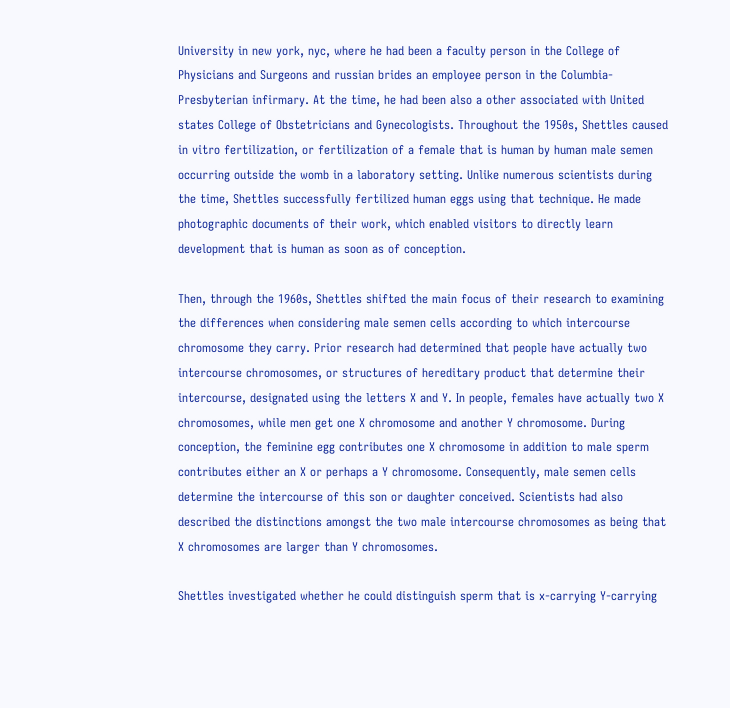University in new york, nyc, where he had been a faculty person in the College of Physicians and Surgeons and russian brides an employee person in the Columbia-Presbyterian infirmary. At the time, he had been also a other associated with United states College of Obstetricians and Gynecologists. Throughout the 1950s, Shettles caused in vitro fertilization, or fertilization of a female that is human by human male semen occurring outside the womb in a laboratory setting. Unlike numerous scientists during the time, Shettles successfully fertilized human eggs using that technique. He made photographic documents of their work, which enabled visitors to directly learn development that is human as soon as of conception.

Then, through the 1960s, Shettles shifted the main focus of their research to examining the differences when considering male semen cells according to which intercourse chromosome they carry. Prior research had determined that people have actually two intercourse chromosomes, or structures of hereditary product that determine their intercourse, designated using the letters X and Y. In people, females have actually two X chromosomes, while men get one X chromosome and another Y chromosome. During conception, the feminine egg contributes one X chromosome in addition to male sperm contributes either an X or perhaps a Y chromosome. Consequently, male semen cells determine the intercourse of this son or daughter conceived. Scientists had also described the distinctions amongst the two male intercourse chromosomes as being that X chromosomes are larger than Y chromosomes.

Shettles investigated whether he could distinguish sperm that is x-carrying Y-carrying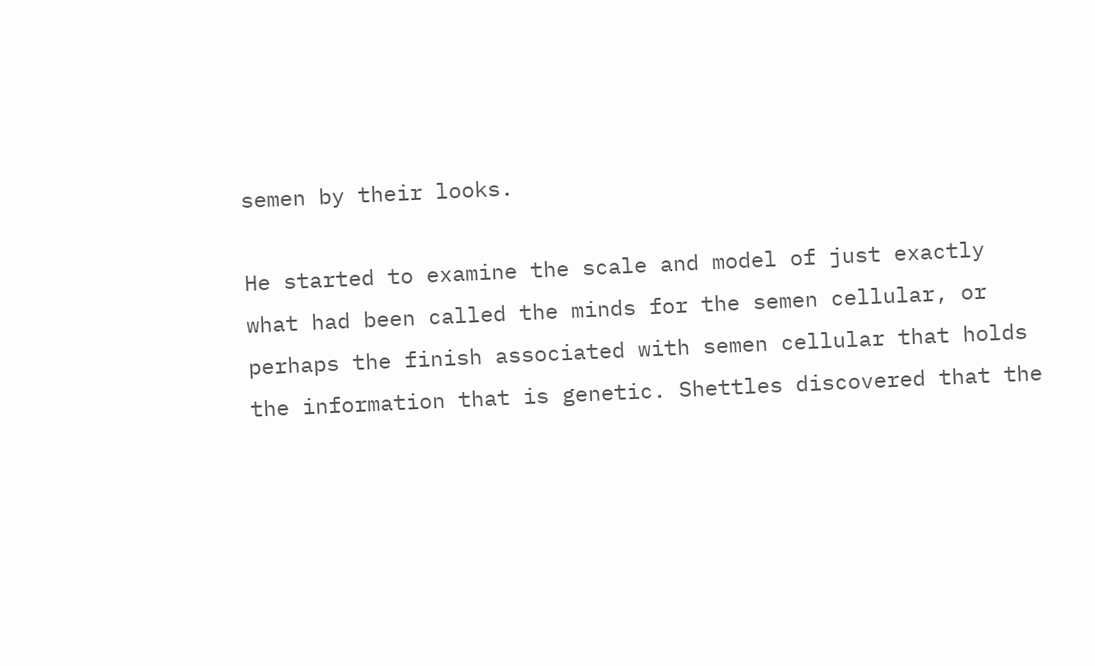semen by their looks.

He started to examine the scale and model of just exactly what had been called the minds for the semen cellular, or perhaps the finish associated with semen cellular that holds the information that is genetic. Shettles discovered that the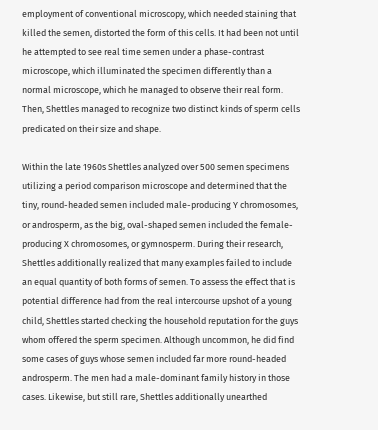employment of conventional microscopy, which needed staining that killed the semen, distorted the form of this cells. It had been not until he attempted to see real time semen under a phase-contrast microscope, which illuminated the specimen differently than a normal microscope, which he managed to observe their real form. Then, Shettles managed to recognize two distinct kinds of sperm cells predicated on their size and shape.

Within the late 1960s Shettles analyzed over 500 semen specimens utilizing a period comparison microscope and determined that the tiny, round-headed semen included male-producing Y chromosomes, or androsperm, as the big, oval-shaped semen included the female-producing X chromosomes, or gymnosperm. During their research, Shettles additionally realized that many examples failed to include an equal quantity of both forms of semen. To assess the effect that is potential difference had from the real intercourse upshot of a young child, Shettles started checking the household reputation for the guys whom offered the sperm specimen. Although uncommon, he did find some cases of guys whose semen included far more round-headed androsperm. The men had a male-dominant family history in those cases. Likewise, but still rare, Shettles additionally unearthed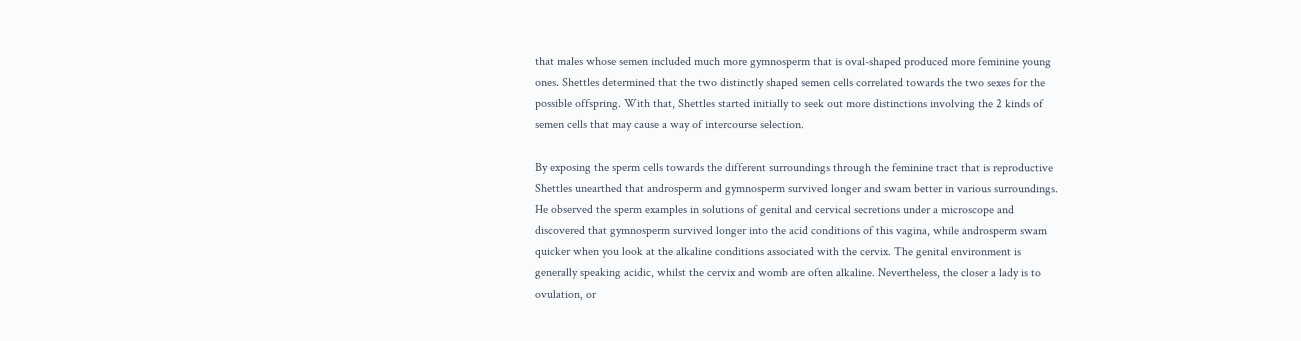that males whose semen included much more gymnosperm that is oval-shaped produced more feminine young ones. Shettles determined that the two distinctly shaped semen cells correlated towards the two sexes for the possible offspring. With that, Shettles started initially to seek out more distinctions involving the 2 kinds of semen cells that may cause a way of intercourse selection.

By exposing the sperm cells towards the different surroundings through the feminine tract that is reproductive Shettles unearthed that androsperm and gymnosperm survived longer and swam better in various surroundings. He observed the sperm examples in solutions of genital and cervical secretions under a microscope and discovered that gymnosperm survived longer into the acid conditions of this vagina, while androsperm swam quicker when you look at the alkaline conditions associated with the cervix. The genital environment is generally speaking acidic, whilst the cervix and womb are often alkaline. Nevertheless, the closer a lady is to ovulation, or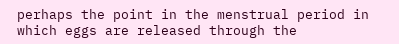perhaps the point in the menstrual period in which eggs are released through the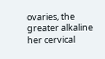ovaries, the greater alkaline her cervical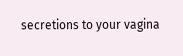secretions to your vagina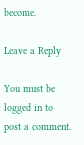become.

Leave a Reply

You must be logged in to post a comment.